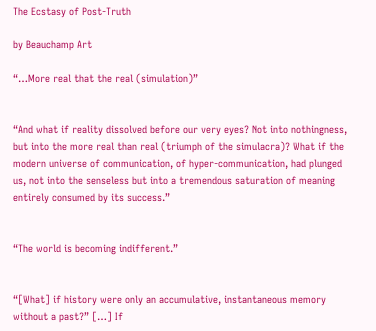The Ecstasy of Post-Truth

by Beauchamp Art

“…More real that the real (simulation)”


“And what if reality dissolved before our very eyes? Not into nothingness, but into the more real than real (triumph of the simulacra)? What if the modern universe of communication, of hyper-communication, had plunged us, not into the senseless but into a tremendous saturation of meaning entirely consumed by its success.”


“The world is becoming indifferent.”


“[What] if history were only an accumulative, instantaneous memory without a past?” […] If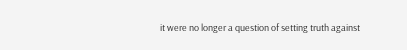it were no longer a question of setting truth against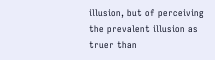illusion, but of perceiving the prevalent illusion as truer than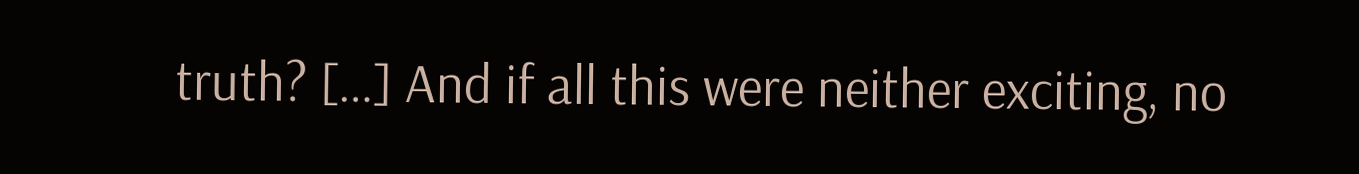truth? […] And if all this were neither exciting, no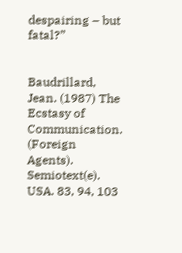despairing – but fatal?”


Baudrillard, Jean. (1987) The Ecstasy of Communication. (Foreign Agents). Semiotext(e). USA. 83, 94, 103